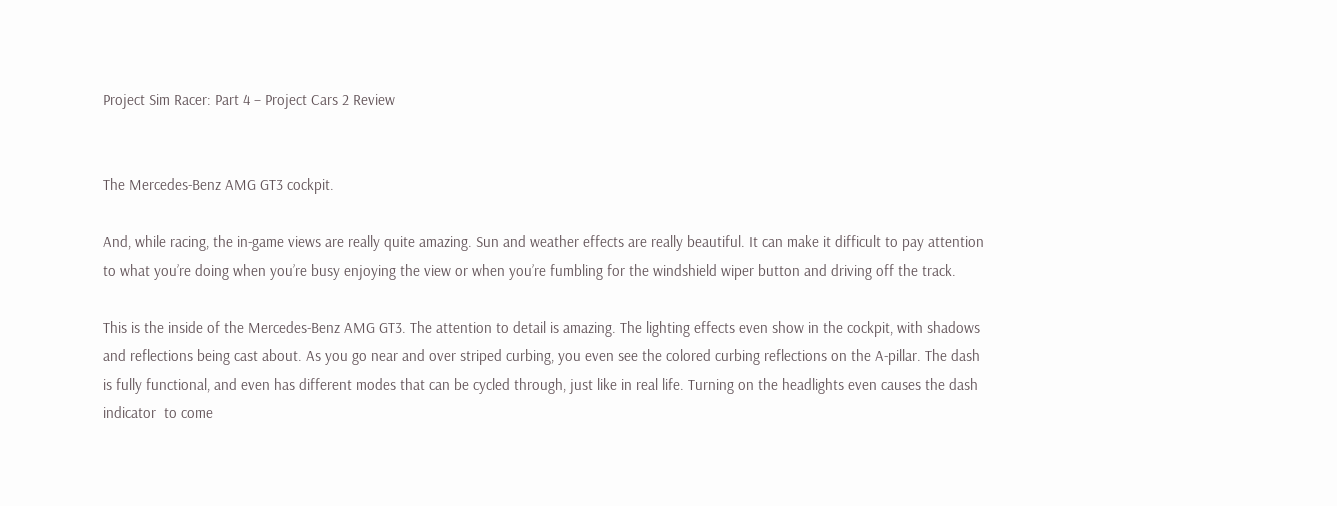Project Sim Racer: Part 4 – Project Cars 2 Review


The Mercedes-Benz AMG GT3 cockpit.

And, while racing, the in-game views are really quite amazing. Sun and weather effects are really beautiful. It can make it difficult to pay attention to what you’re doing when you’re busy enjoying the view or when you’re fumbling for the windshield wiper button and driving off the track.

This is the inside of the Mercedes-Benz AMG GT3. The attention to detail is amazing. The lighting effects even show in the cockpit, with shadows and reflections being cast about. As you go near and over striped curbing, you even see the colored curbing reflections on the A-pillar. The dash is fully functional, and even has different modes that can be cycled through, just like in real life. Turning on the headlights even causes the dash indicator  to come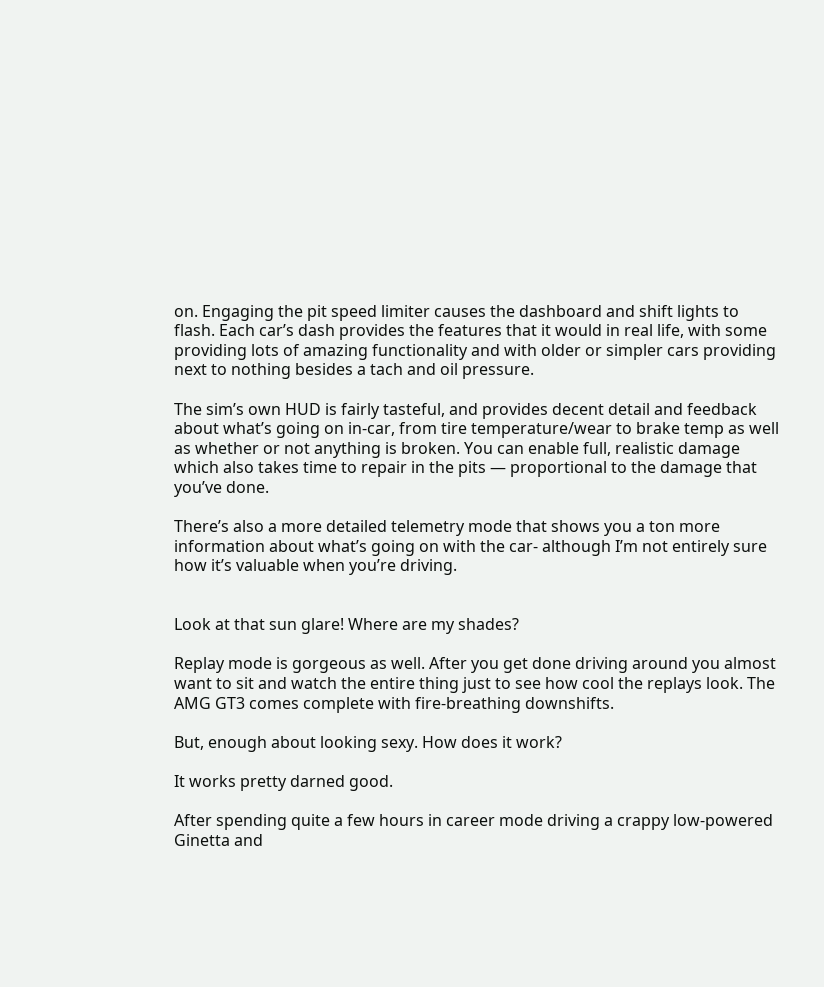on. Engaging the pit speed limiter causes the dashboard and shift lights to flash. Each car’s dash provides the features that it would in real life, with some providing lots of amazing functionality and with older or simpler cars providing next to nothing besides a tach and oil pressure.

The sim’s own HUD is fairly tasteful, and provides decent detail and feedback about what’s going on in-car, from tire temperature/wear to brake temp as well as whether or not anything is broken. You can enable full, realistic damage which also takes time to repair in the pits — proportional to the damage that you’ve done.

There’s also a more detailed telemetry mode that shows you a ton more information about what’s going on with the car- although I’m not entirely sure how it’s valuable when you’re driving.


Look at that sun glare! Where are my shades?

Replay mode is gorgeous as well. After you get done driving around you almost want to sit and watch the entire thing just to see how cool the replays look. The AMG GT3 comes complete with fire-breathing downshifts.

But, enough about looking sexy. How does it work?

It works pretty darned good.

After spending quite a few hours in career mode driving a crappy low-powered Ginetta and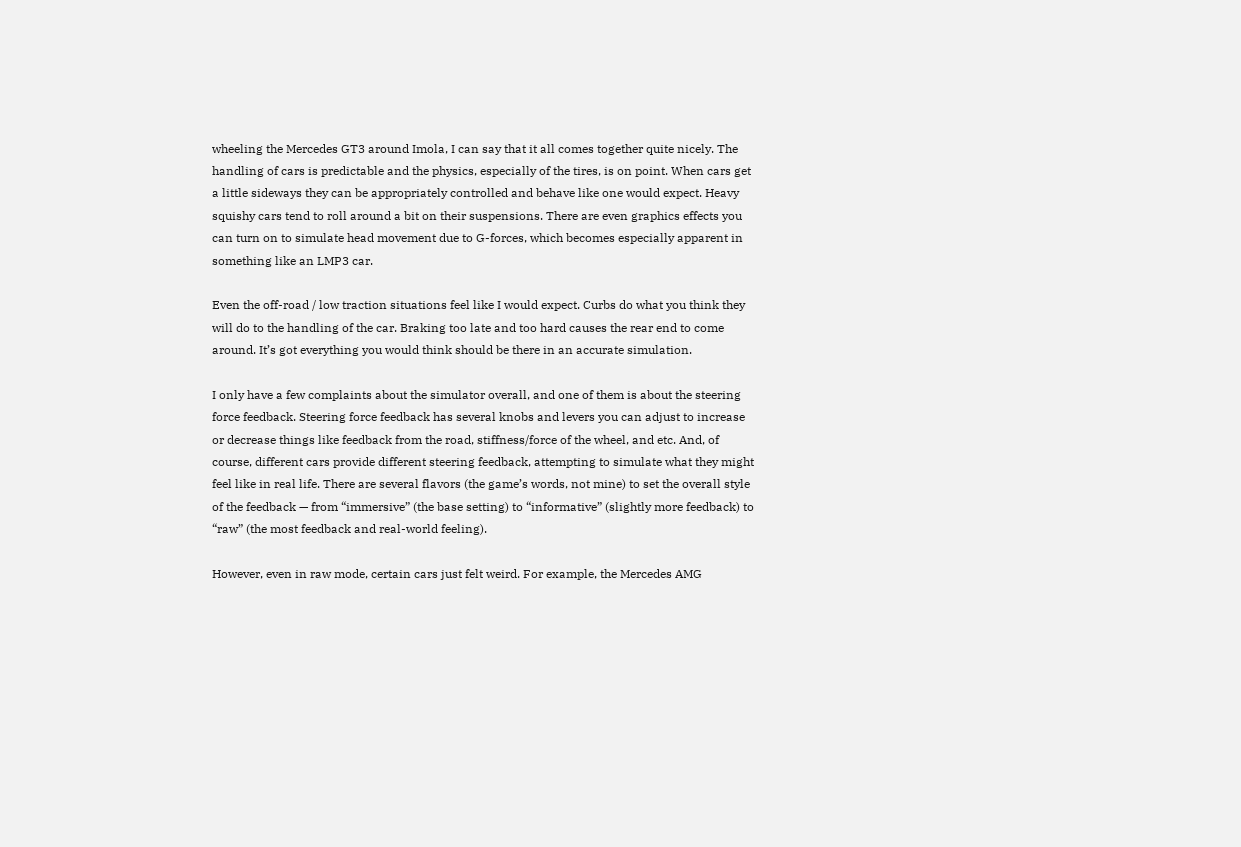wheeling the Mercedes GT3 around Imola, I can say that it all comes together quite nicely. The handling of cars is predictable and the physics, especially of the tires, is on point. When cars get a little sideways they can be appropriately controlled and behave like one would expect. Heavy squishy cars tend to roll around a bit on their suspensions. There are even graphics effects you can turn on to simulate head movement due to G-forces, which becomes especially apparent in something like an LMP3 car.

Even the off-road / low traction situations feel like I would expect. Curbs do what you think they will do to the handling of the car. Braking too late and too hard causes the rear end to come around. It’s got everything you would think should be there in an accurate simulation.

I only have a few complaints about the simulator overall, and one of them is about the steering force feedback. Steering force feedback has several knobs and levers you can adjust to increase or decrease things like feedback from the road, stiffness/force of the wheel, and etc. And, of course, different cars provide different steering feedback, attempting to simulate what they might feel like in real life. There are several flavors (the game’s words, not mine) to set the overall style of the feedback — from “immersive” (the base setting) to “informative” (slightly more feedback) to “raw” (the most feedback and real-world feeling).

However, even in raw mode, certain cars just felt weird. For example, the Mercedes AMG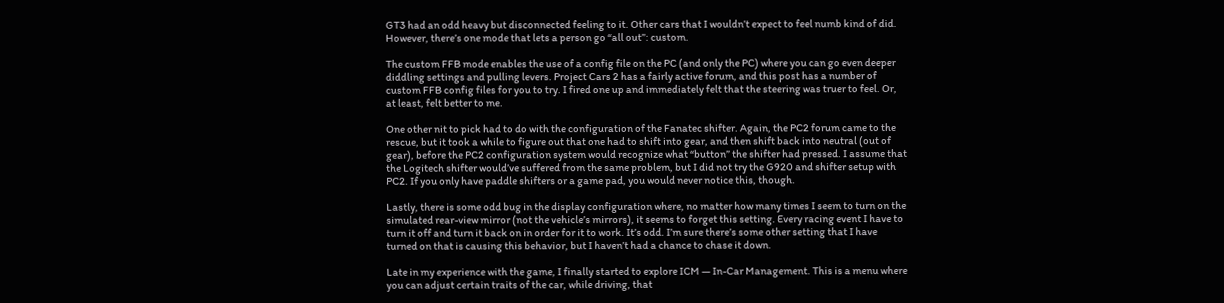GT3 had an odd heavy but disconnected feeling to it. Other cars that I wouldn’t expect to feel numb kind of did. However, there’s one mode that lets a person go “all out”: custom.

The custom FFB mode enables the use of a config file on the PC (and only the PC) where you can go even deeper diddling settings and pulling levers. Project Cars 2 has a fairly active forum, and this post has a number of custom FFB config files for you to try. I fired one up and immediately felt that the steering was truer to feel. Or, at least, felt better to me.

One other nit to pick had to do with the configuration of the Fanatec shifter. Again, the PC2 forum came to the rescue, but it took a while to figure out that one had to shift into gear, and then shift back into neutral (out of gear), before the PC2 configuration system would recognize what “button” the shifter had pressed. I assume that the Logitech shifter would’ve suffered from the same problem, but I did not try the G920 and shifter setup with PC2. If you only have paddle shifters or a game pad, you would never notice this, though.

Lastly, there is some odd bug in the display configuration where, no matter how many times I seem to turn on the simulated rear-view mirror (not the vehicle’s mirrors), it seems to forget this setting. Every racing event I have to turn it off and turn it back on in order for it to work. It’s odd. I’m sure there’s some other setting that I have turned on that is causing this behavior, but I haven’t had a chance to chase it down.

Late in my experience with the game, I finally started to explore ICM — In-Car Management. This is a menu where you can adjust certain traits of the car, while driving, that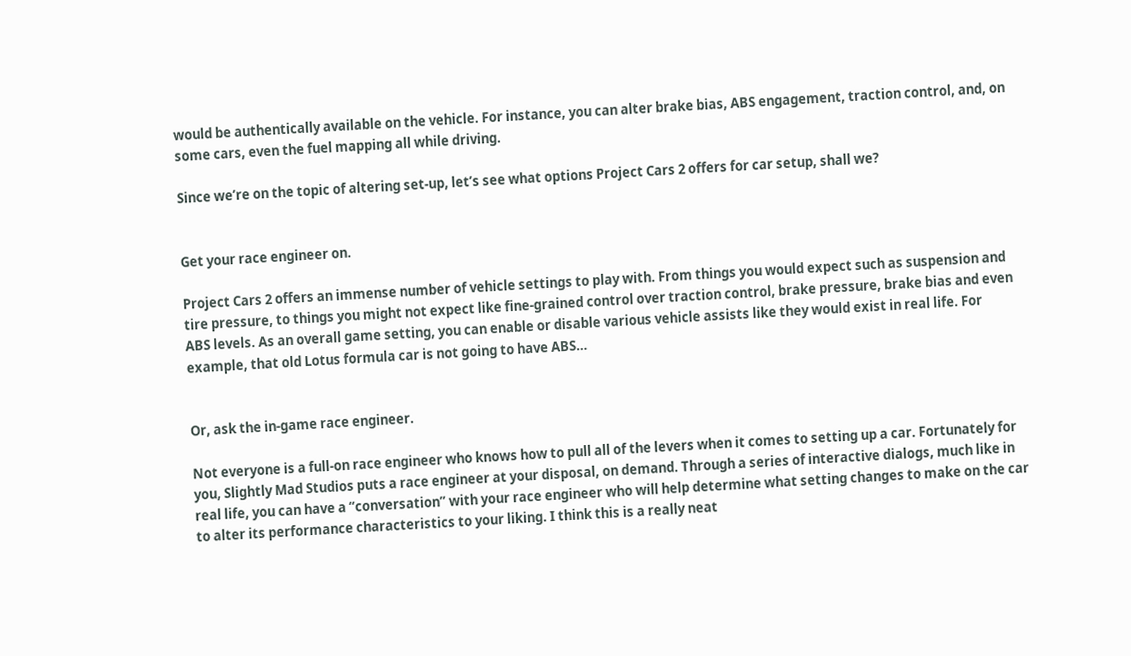would be authentically available on the vehicle. For instance, you can alter brake bias, ABS engagement, traction control, and, on some cars, even the fuel mapping all while driving.

Since we’re on the topic of altering set-up, let’s see what options Project Cars 2 offers for car setup, shall we?


Get your race engineer on.

Project Cars 2 offers an immense number of vehicle settings to play with. From things you would expect such as suspension and tire pressure, to things you might not expect like fine-grained control over traction control, brake pressure, brake bias and even ABS levels. As an overall game setting, you can enable or disable various vehicle assists like they would exist in real life. For example, that old Lotus formula car is not going to have ABS…


Or, ask the in-game race engineer.

Not everyone is a full-on race engineer who knows how to pull all of the levers when it comes to setting up a car. Fortunately for you, Slightly Mad Studios puts a race engineer at your disposal, on demand. Through a series of interactive dialogs, much like in real life, you can have a “conversation” with your race engineer who will help determine what setting changes to make on the car to alter its performance characteristics to your liking. I think this is a really neat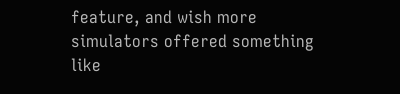feature, and wish more simulators offered something like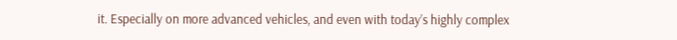it. Especially on more advanced vehicles, and even with today’s highly complex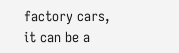factory cars, it can be a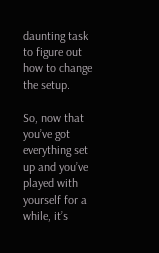daunting task to figure out how to change the setup.

So, now that you’ve got everything set up and you’ve played with yourself for a while, it’s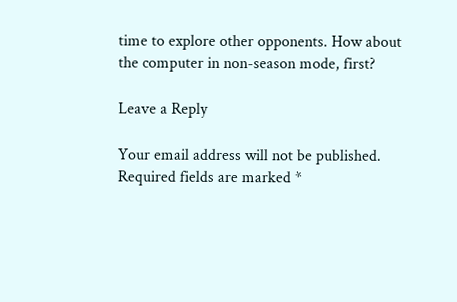time to explore other opponents. How about the computer in non-season mode, first?

Leave a Reply

Your email address will not be published. Required fields are marked *